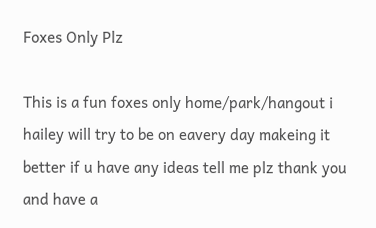Foxes Only Plz

This is a fun foxes only home/park/hangout i hailey will try to be on eavery day makeing it better if u have any ideas tell me plz thank you and have a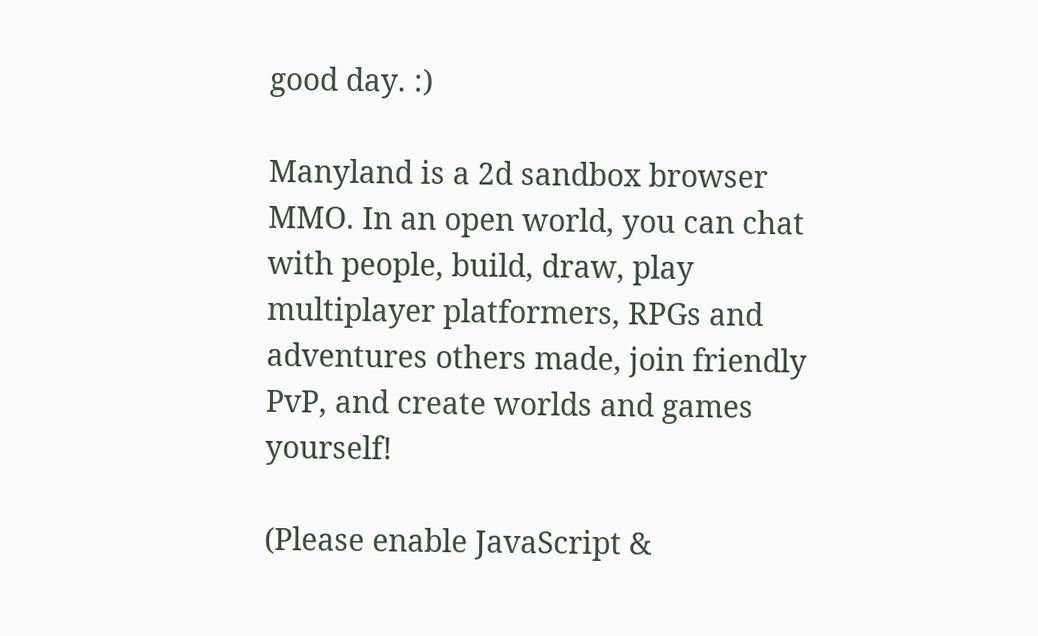good day. :)

Manyland is a 2d sandbox browser MMO. In an open world, you can chat with people, build, draw, play multiplayer platformers, RPGs and adventures others made, join friendly PvP, and create worlds and games yourself!

(Please enable JavaScript &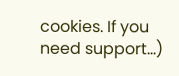cookies. If you need support...)